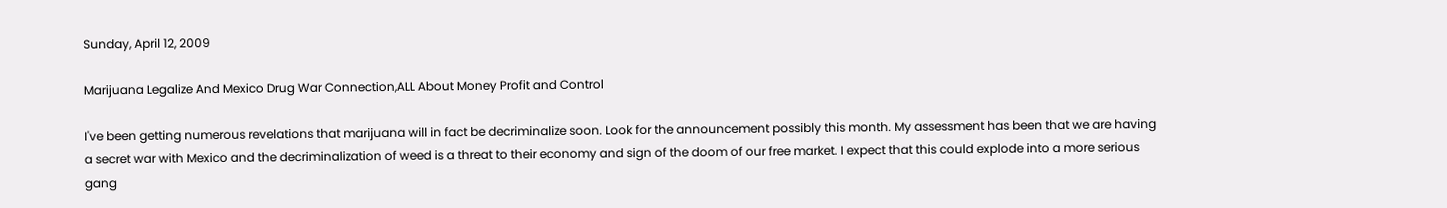Sunday, April 12, 2009

Marijuana Legalize And Mexico Drug War Connection,ALL About Money Profit and Control

I've been getting numerous revelations that marijuana will in fact be decriminalize soon. Look for the announcement possibly this month. My assessment has been that we are having a secret war with Mexico and the decriminalization of weed is a threat to their economy and sign of the doom of our free market. I expect that this could explode into a more serious gang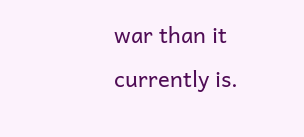war than it currently is.